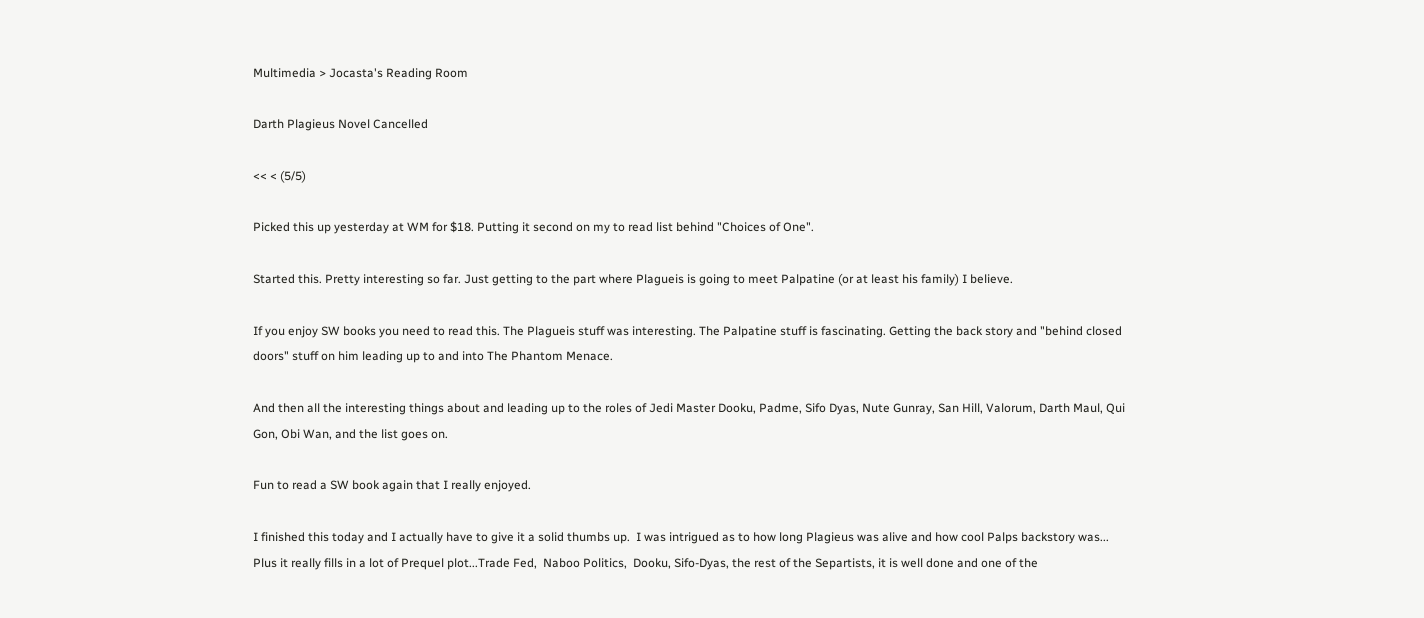Multimedia > Jocasta's Reading Room

Darth Plagieus Novel Cancelled

<< < (5/5)

Picked this up yesterday at WM for $18. Putting it second on my to read list behind "Choices of One".

Started this. Pretty interesting so far. Just getting to the part where Plagueis is going to meet Palpatine (or at least his family) I believe.

If you enjoy SW books you need to read this. The Plagueis stuff was interesting. The Palpatine stuff is fascinating. Getting the back story and "behind closed doors" stuff on him leading up to and into The Phantom Menace.

And then all the interesting things about and leading up to the roles of Jedi Master Dooku, Padme, Sifo Dyas, Nute Gunray, San Hill, Valorum, Darth Maul, Qui Gon, Obi Wan, and the list goes on.

Fun to read a SW book again that I really enjoyed.

I finished this today and I actually have to give it a solid thumbs up.  I was intrigued as to how long Plagieus was alive and how cool Palps backstory was...  Plus it really fills in a lot of Prequel plot...Trade Fed,  Naboo Politics,  Dooku, Sifo-Dyas, the rest of the Separtists, it is well done and one of the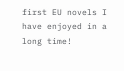first EU novels I have enjoyed in a long time!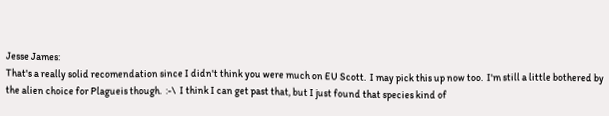Jesse James:
That's a really solid recomendation since I didn't think you were much on EU Scott.  I may pick this up now too.  I'm still a little bothered by the alien choice for Plagueis though.  :-\  I think I can get past that, but I just found that species kind of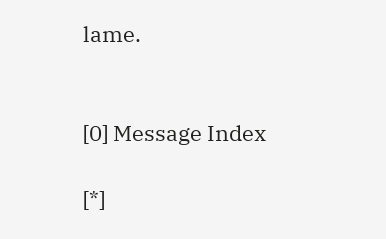lame.


[0] Message Index

[*]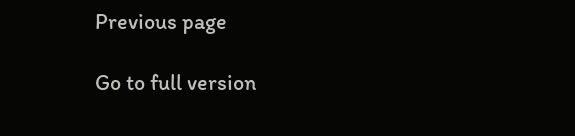Previous page

Go to full version